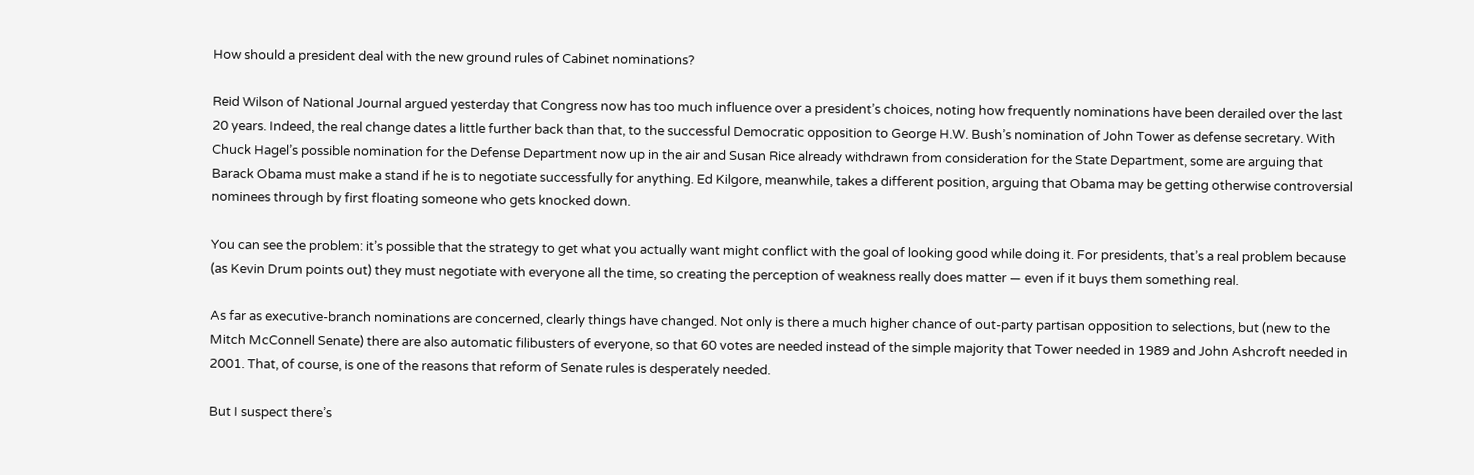How should a president deal with the new ground rules of Cabinet nominations?

Reid Wilson of National Journal argued yesterday that Congress now has too much influence over a president’s choices, noting how frequently nominations have been derailed over the last 20 years. Indeed, the real change dates a little further back than that, to the successful Democratic opposition to George H.W. Bush’s nomination of John Tower as defense secretary. With Chuck Hagel’s possible nomination for the Defense Department now up in the air and Susan Rice already withdrawn from consideration for the State Department, some are arguing that Barack Obama must make a stand if he is to negotiate successfully for anything. Ed Kilgore, meanwhile, takes a different position, arguing that Obama may be getting otherwise controversial nominees through by first floating someone who gets knocked down.

You can see the problem: it’s possible that the strategy to get what you actually want might conflict with the goal of looking good while doing it. For presidents, that’s a real problem because (as Kevin Drum points out) they must negotiate with everyone all the time, so creating the perception of weakness really does matter — even if it buys them something real.

As far as executive-branch nominations are concerned, clearly things have changed. Not only is there a much higher chance of out-party partisan opposition to selections, but (new to the Mitch McConnell Senate) there are also automatic filibusters of everyone, so that 60 votes are needed instead of the simple majority that Tower needed in 1989 and John Ashcroft needed in 2001. That, of course, is one of the reasons that reform of Senate rules is desperately needed.

But I suspect there’s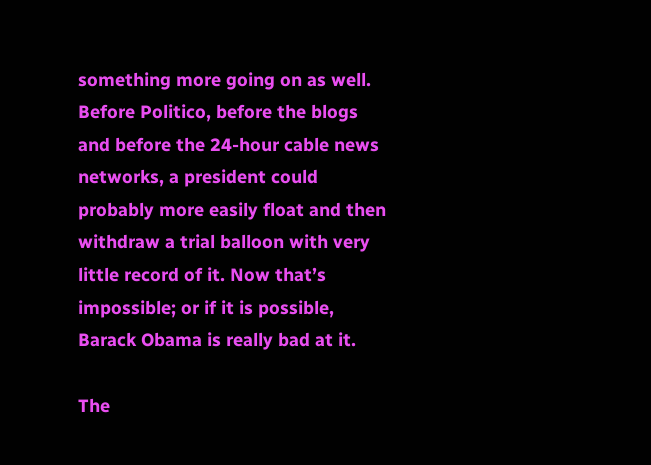something more going on as well. Before Politico, before the blogs and before the 24-hour cable news networks, a president could probably more easily float and then withdraw a trial balloon with very little record of it. Now that’s impossible; or if it is possible, Barack Obama is really bad at it.

The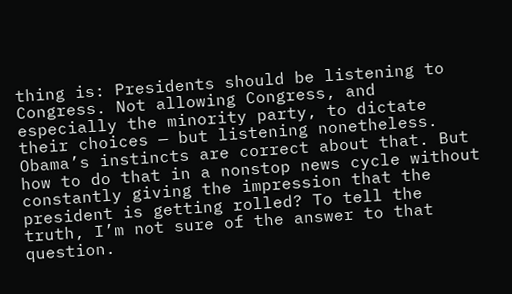thing is: Presidents should be listening to Congress. Not allowing Congress, and especially the minority party, to dictate their choices — but listening nonetheless. Obama’s instincts are correct about that. But how to do that in a nonstop news cycle without constantly giving the impression that the president is getting rolled? To tell the truth, I’m not sure of the answer to that question.